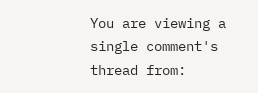You are viewing a single comment's thread from: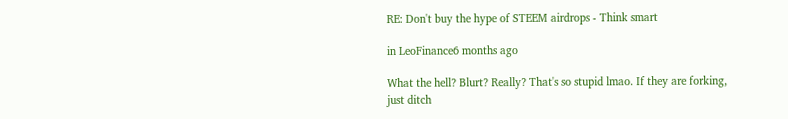RE: Don't buy the hype of STEEM airdrops - Think smart

in LeoFinance6 months ago

What the hell? Blurt? Really? That's so stupid lmao. If they are forking, just ditch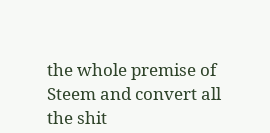the whole premise of Steem and convert all the shit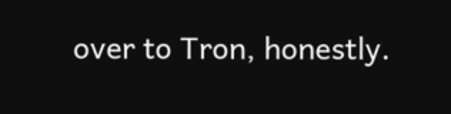over to Tron, honestly.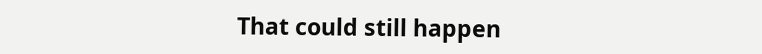That could still happen